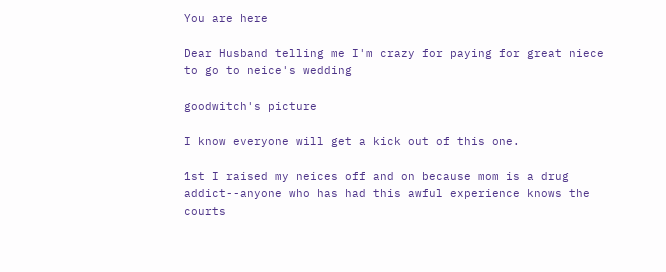You are here

Dear Husband telling me I'm crazy for paying for great niece to go to neice's wedding

goodwitch's picture

I know everyone will get a kick out of this one.

1st I raised my neices off and on because mom is a drug addict--anyone who has had this awful experience knows the courts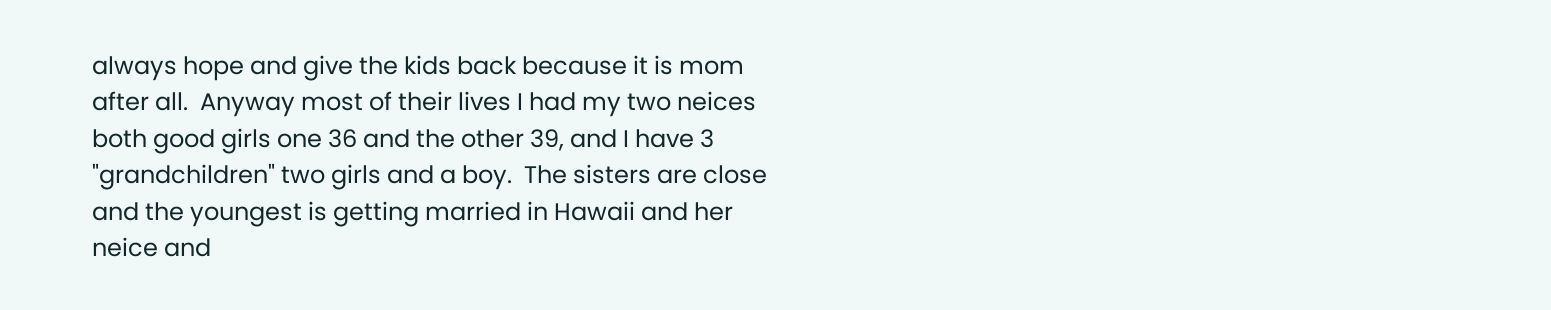always hope and give the kids back because it is mom after all.  Anyway most of their lives I had my two neices both good girls one 36 and the other 39, and I have 3 "grandchildren" two girls and a boy.  The sisters are close and the youngest is getting married in Hawaii and her neice and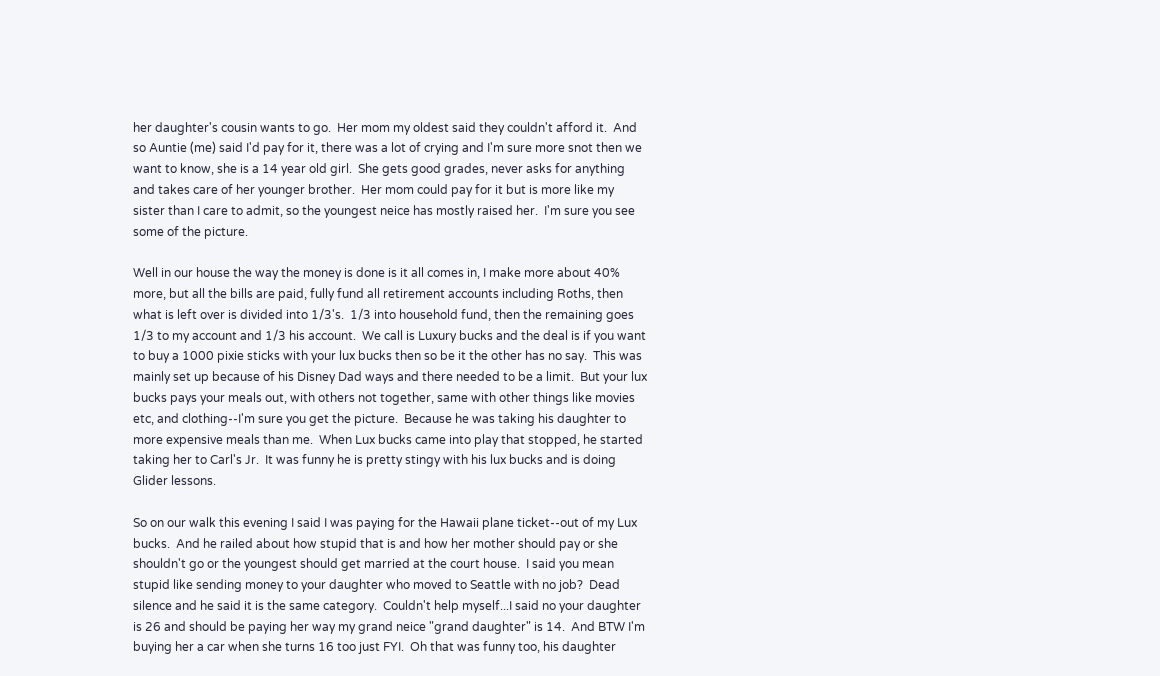her daughter's cousin wants to go.  Her mom my oldest said they couldn't afford it.  And so Auntie (me) said I'd pay for it, there was a lot of crying and I'm sure more snot then we want to know, she is a 14 year old girl.  She gets good grades, never asks for anything and takes care of her younger brother.  Her mom could pay for it but is more like my sister than I care to admit, so the youngest neice has mostly raised her.  I'm sure you see some of the picture.

Well in our house the way the money is done is it all comes in, I make more about 40% more, but all the bills are paid, fully fund all retirement accounts including Roths, then what is left over is divided into 1/3's.  1/3 into household fund, then the remaining goes 1/3 to my account and 1/3 his account.  We call is Luxury bucks and the deal is if you want to buy a 1000 pixie sticks with your lux bucks then so be it the other has no say.  This was mainly set up because of his Disney Dad ways and there needed to be a limit.  But your lux bucks pays your meals out, with others not together, same with other things like movies etc, and clothing--I'm sure you get the picture.  Because he was taking his daughter to more expensive meals than me.  When Lux bucks came into play that stopped, he started taking her to Carl's Jr.  It was funny he is pretty stingy with his lux bucks and is doing Glider lessons.

So on our walk this evening I said I was paying for the Hawaii plane ticket--out of my Lux bucks.  And he railed about how stupid that is and how her mother should pay or she shouldn't go or the youngest should get married at the court house.  I said you mean stupid like sending money to your daughter who moved to Seattle with no job?  Dead silence and he said it is the same category.  Couldn't help myself...I said no your daughter is 26 and should be paying her way my grand neice "grand daughter" is 14.  And BTW I'm buying her a car when she turns 16 too just FYI.  Oh that was funny too, his daughter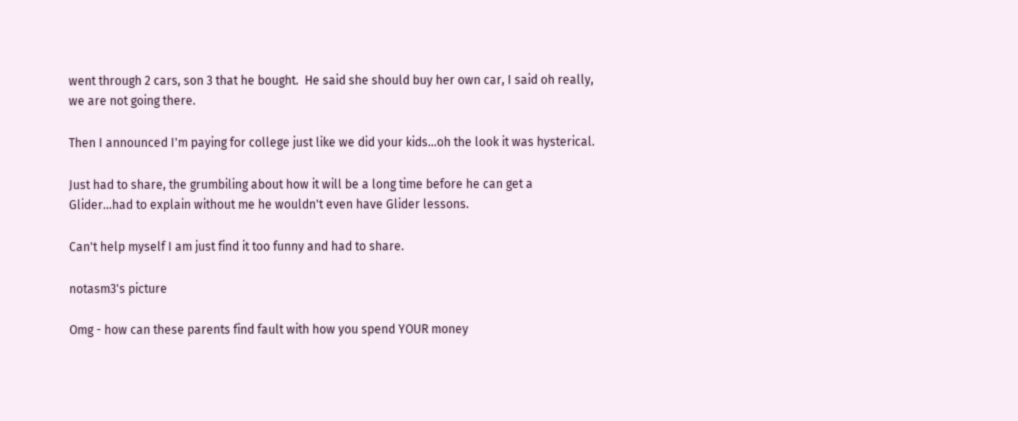went through 2 cars, son 3 that he bought.  He said she should buy her own car, I said oh really, we are not going there.

Then I announced I'm paying for college just like we did your kids...oh the look it was hysterical.

Just had to share, the grumbiling about how it will be a long time before he can get a Glider...had to explain without me he wouldn't even have Glider lessons.

Can't help myself I am just find it too funny and had to share.

notasm3's picture

Omg - how can these parents find fault with how you spend YOUR money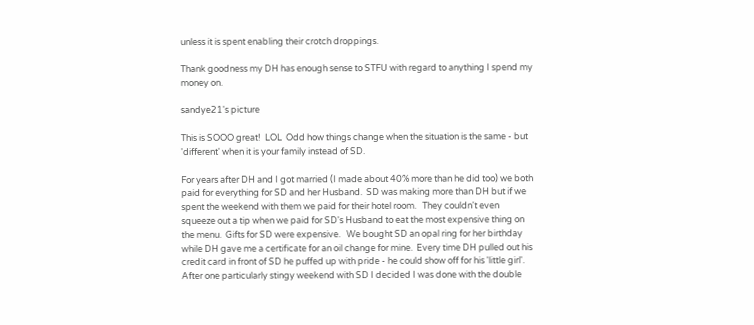unless it is spent enabling their crotch droppings.

Thank goodness my DH has enough sense to STFU with regard to anything I spend my money on.

sandye21's picture

This is SOOO great!  LOL  Odd how things change when the situation is the same - but 'different' when it is your family instead of SD.

For years after DH and I got married (I made about 40% more than he did too) we both paid for everything for SD and her Husband.  SD was making more than DH but if we spent the weekend with them we paid for their hotel room.   They couldn't even squeeze out a tip when we paid for SD's Husband to eat the most expensive thing on the menu.  Gifts for SD were expensive.   We bought SD an opal ring for her birthday while DH gave me a certificate for an oil change for mine.  Every time DH pulled out his credit card in front of SD he puffed up with pride - he could show off for his 'little girl'.  After one particularly stingy weekend with SD I decided I was done with the double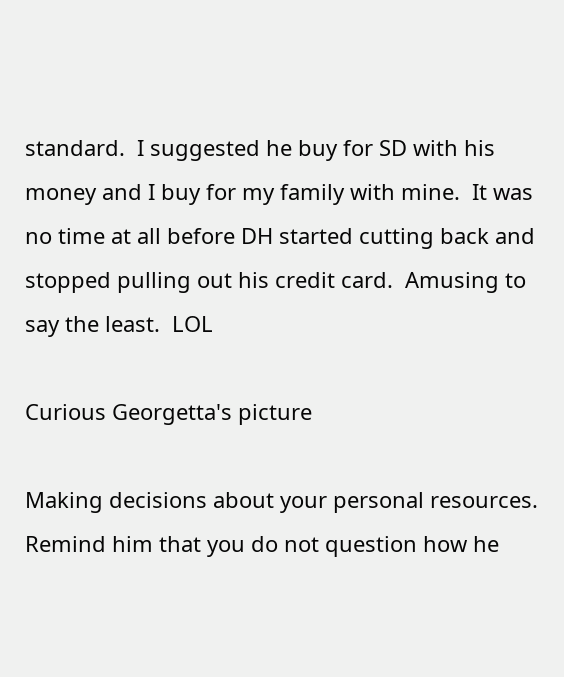standard.  I suggested he buy for SD with his money and I buy for my family with mine.  It was no time at all before DH started cutting back and stopped pulling out his credit card.  Amusing to say the least.  LOL

Curious Georgetta's picture

Making decisions about your personal resources. Remind him that you do not question how he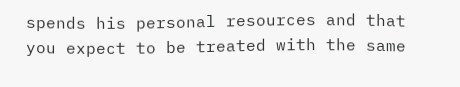spends his personal resources and that you expect to be treated with the same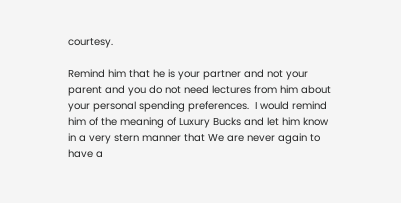courtesy.

Remind him that he is your partner and not your parent and you do not need lectures from him about your personal spending preferences.  I would remind him of the meaning of Luxury Bucks and let him know in a very stern manner that We are never again to have a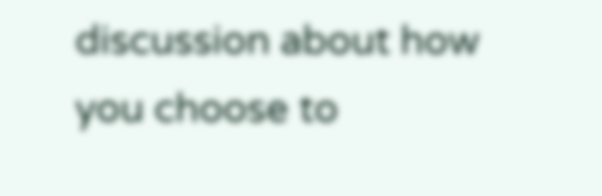discussion about how you choose to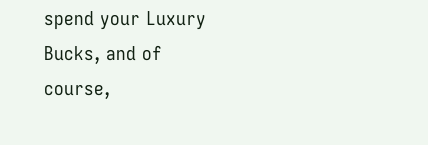spend your Luxury Bucks, and of course,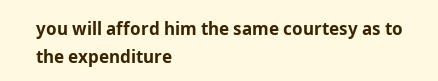you will afford him the same courtesy as to the expenditure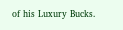of his Luxury Bucks.